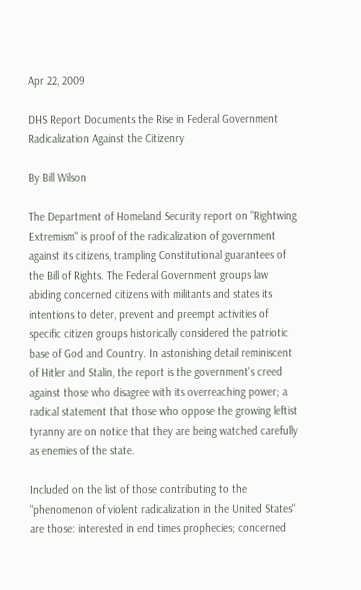Apr 22, 2009

DHS Report Documents the Rise in Federal Government Radicalization Against the Citizenry

By Bill Wilson

The Department of Homeland Security report on "Rightwing Extremism" is proof of the radicalization of government against its citizens, trampling Constitutional guarantees of the Bill of Rights. The Federal Government groups law abiding concerned citizens with militants and states its intentions to deter, prevent and preempt activities of specific citizen groups historically considered the patriotic base of God and Country. In astonishing detail reminiscent of Hitler and Stalin, the report is the government's creed against those who disagree with its overreaching power; a radical statement that those who oppose the growing leftist tyranny are on notice that they are being watched carefully as enemies of the state.

Included on the list of those contributing to the "phenomenon of violent radicalization in the United States" are those: interested in end times prophecies; concerned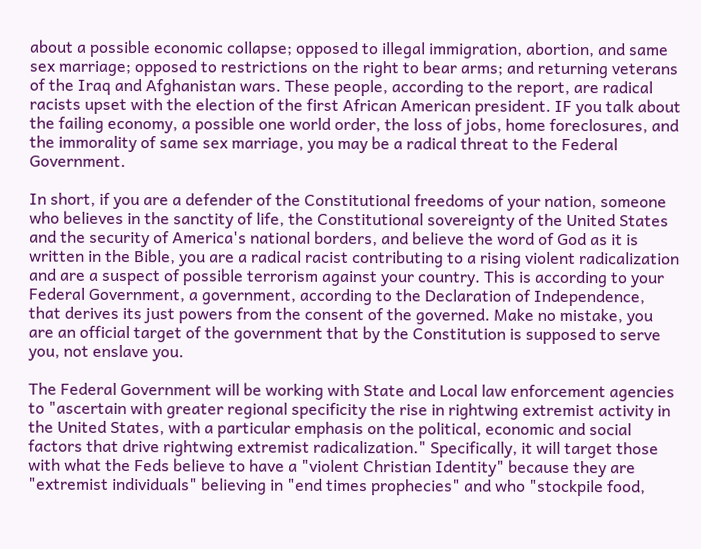about a possible economic collapse; opposed to illegal immigration, abortion, and same sex marriage; opposed to restrictions on the right to bear arms; and returning veterans of the Iraq and Afghanistan wars. These people, according to the report, are radical racists upset with the election of the first African American president. IF you talk about the failing economy, a possible one world order, the loss of jobs, home foreclosures, and the immorality of same sex marriage, you may be a radical threat to the Federal Government.

In short, if you are a defender of the Constitutional freedoms of your nation, someone who believes in the sanctity of life, the Constitutional sovereignty of the United States and the security of America's national borders, and believe the word of God as it is written in the Bible, you are a radical racist contributing to a rising violent radicalization and are a suspect of possible terrorism against your country. This is according to your Federal Government, a government, according to the Declaration of Independence, that derives its just powers from the consent of the governed. Make no mistake, you are an official target of the government that by the Constitution is supposed to serve you, not enslave you.

The Federal Government will be working with State and Local law enforcement agencies to "ascertain with greater regional specificity the rise in rightwing extremist activity in the United States, with a particular emphasis on the political, economic and social factors that drive rightwing extremist radicalization." Specifically, it will target those with what the Feds believe to have a "violent Christian Identity" because they are "extremist individuals" believing in "end times prophecies" and who "stockpile food,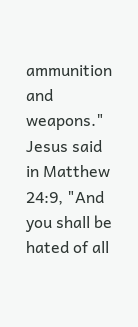ammunition and weapons." Jesus said in Matthew 24:9, "And you shall be hated of all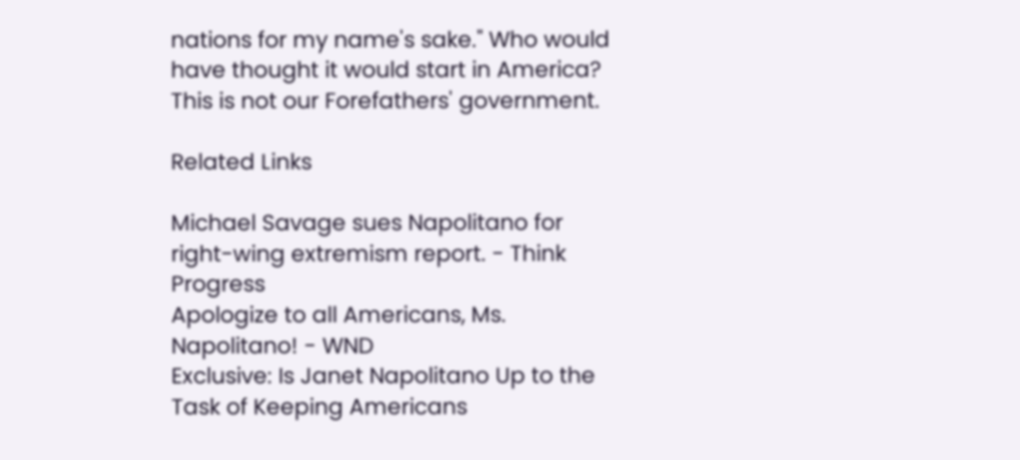nations for my name's sake." Who would have thought it would start in America? This is not our Forefathers' government.

Related Links

Michael Savage sues Napolitano for right-wing extremism report. - Think Progress
Apologize to all Americans, Ms. Napolitano! - WND
Exclusive: Is Janet Napolitano Up to the Task of Keeping Americans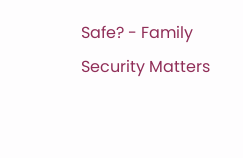Safe? - Family Security Matters